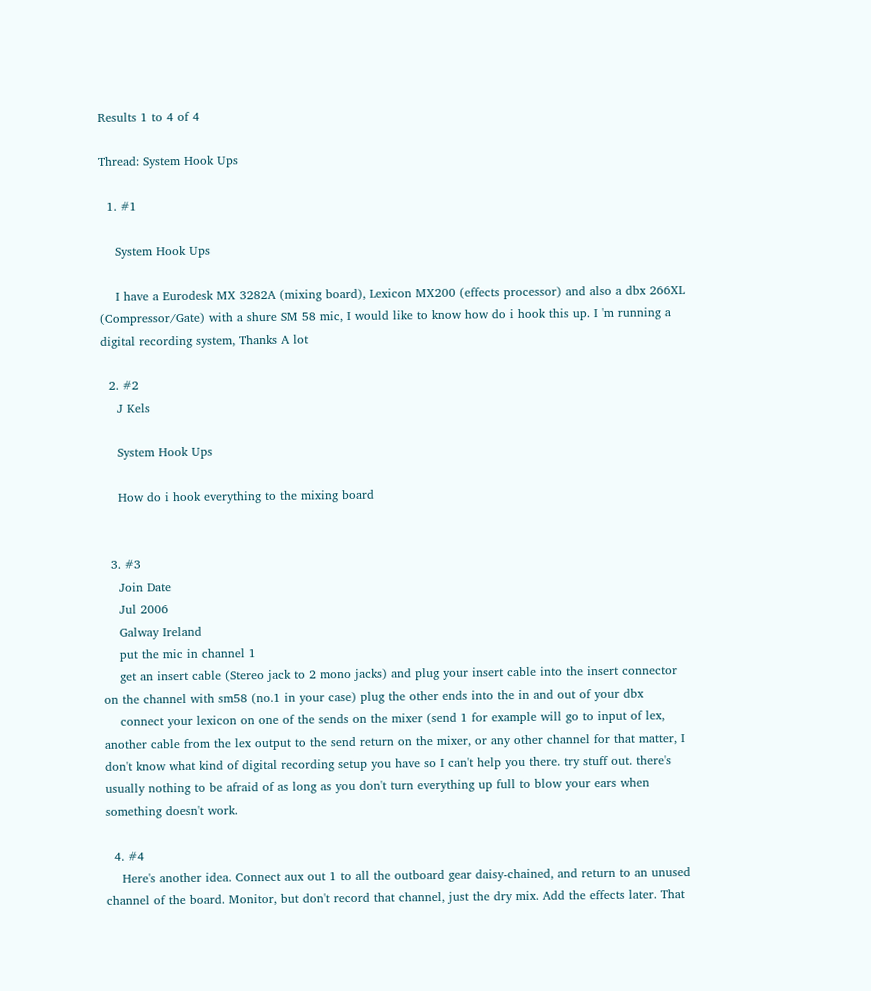Results 1 to 4 of 4

Thread: System Hook Ups

  1. #1

    System Hook Ups

    I have a Eurodesk MX 3282A (mixing board), Lexicon MX200 (effects processor) and also a dbx 266XL (Compressor/Gate) with a shure SM 58 mic, I would like to know how do i hook this up. I 'm running a digital recording system, Thanks A lot

  2. #2
    J Kels

    System Hook Ups

    How do i hook everything to the mixing board


  3. #3
    Join Date
    Jul 2006
    Galway Ireland
    put the mic in channel 1
    get an insert cable (Stereo jack to 2 mono jacks) and plug your insert cable into the insert connector on the channel with sm58 (no.1 in your case) plug the other ends into the in and out of your dbx
    connect your lexicon on one of the sends on the mixer (send 1 for example will go to input of lex, another cable from the lex output to the send return on the mixer, or any other channel for that matter, I don't know what kind of digital recording setup you have so I can't help you there. try stuff out. there's usually nothing to be afraid of as long as you don't turn everything up full to blow your ears when something doesn't work.

  4. #4
    Here's another idea. Connect aux out 1 to all the outboard gear daisy-chained, and return to an unused channel of the board. Monitor, but don't record that channel, just the dry mix. Add the effects later. That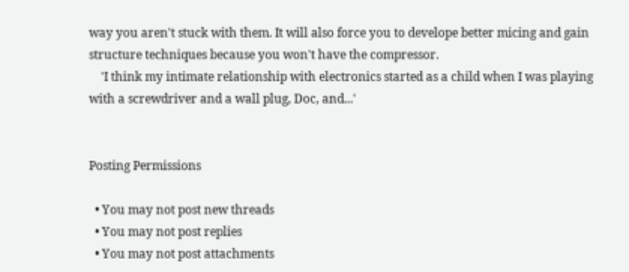way you aren't stuck with them. It will also force you to develope better micing and gain structure techniques because you won't have the compressor.
    'I think my intimate relationship with electronics started as a child when I was playing with a screwdriver and a wall plug, Doc, and...'


Posting Permissions

  • You may not post new threads
  • You may not post replies
  • You may not post attachments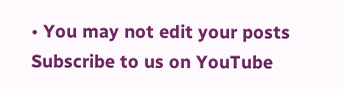• You may not edit your posts
Subscribe to us on YouTube